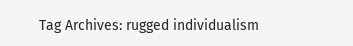Tag Archives: rugged individualism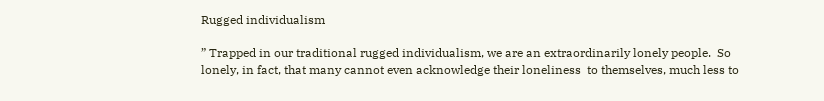Rugged individualism

” Trapped in our traditional rugged individualism, we are an extraordinarily lonely people.  So lonely, in fact, that many cannot even acknowledge their loneliness  to themselves, much less to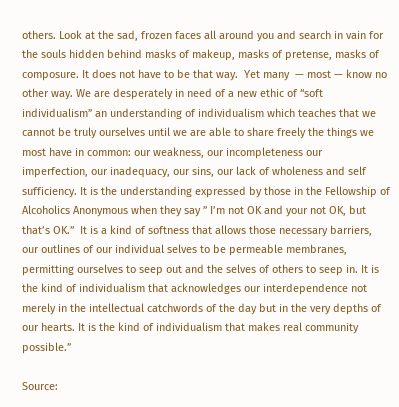others. Look at the sad, frozen faces all around you and search in vain for the souls hidden behind masks of makeup, masks of pretense, masks of composure. It does not have to be that way.  Yet many  — most — know no other way. We are desperately in need of a new ethic of “soft individualism” an understanding of individualism which teaches that we cannot be truly ourselves until we are able to share freely the things we most have in common: our weakness, our incompleteness our imperfection, our inadequacy, our sins, our lack of wholeness and self sufficiency. It is the understanding expressed by those in the Fellowship of Alcoholics Anonymous when they say ” I’m not OK and your not OK, but that’s OK.”  It is a kind of softness that allows those necessary barriers, our outlines of our individual selves to be permeable membranes, permitting ourselves to seep out and the selves of others to seep in. It is the kind of individualism that acknowledges our interdependence not merely in the intellectual catchwords of the day but in the very depths of our hearts. It is the kind of individualism that makes real community possible.”

Source: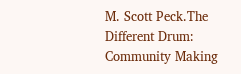M. Scott Peck.The Different Drum: Community Making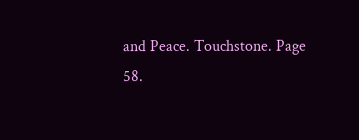and Peace. Touchstone. Page 58.